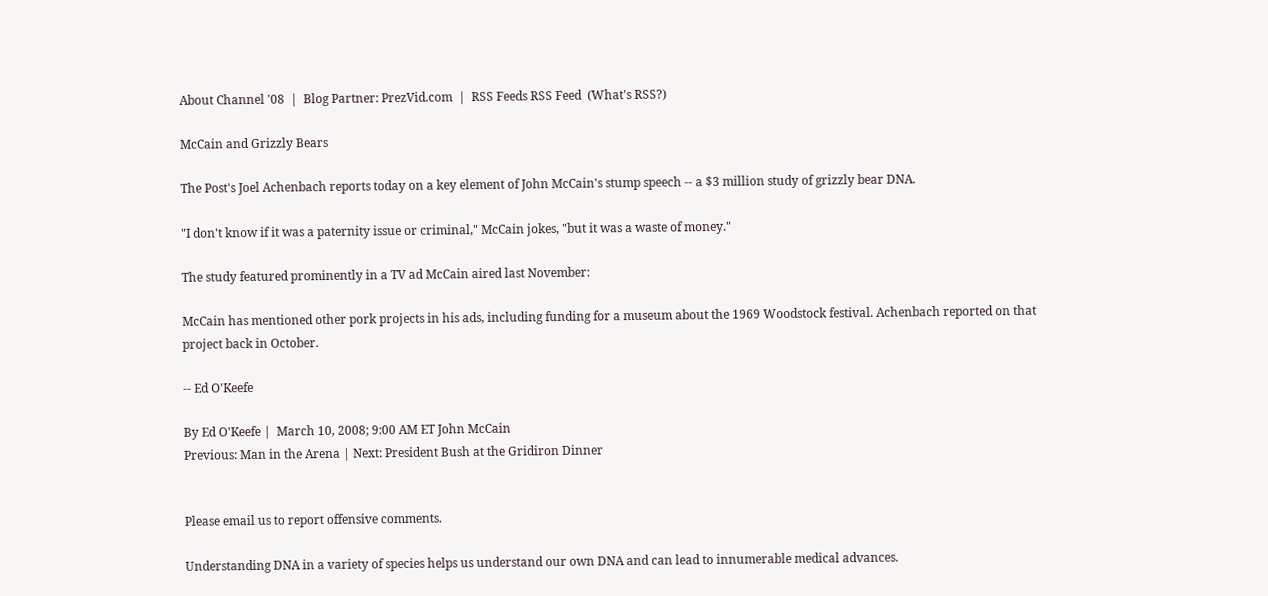About Channel '08  |  Blog Partner: PrezVid.com  |  RSS Feeds RSS Feed  (What's RSS?)

McCain and Grizzly Bears

The Post's Joel Achenbach reports today on a key element of John McCain's stump speech -- a $3 million study of grizzly bear DNA.

"I don't know if it was a paternity issue or criminal," McCain jokes, "but it was a waste of money."

The study featured prominently in a TV ad McCain aired last November:

McCain has mentioned other pork projects in his ads, including funding for a museum about the 1969 Woodstock festival. Achenbach reported on that project back in October.

-- Ed O'Keefe

By Ed O'Keefe |  March 10, 2008; 9:00 AM ET John McCain
Previous: Man in the Arena | Next: President Bush at the Gridiron Dinner


Please email us to report offensive comments.

Understanding DNA in a variety of species helps us understand our own DNA and can lead to innumerable medical advances.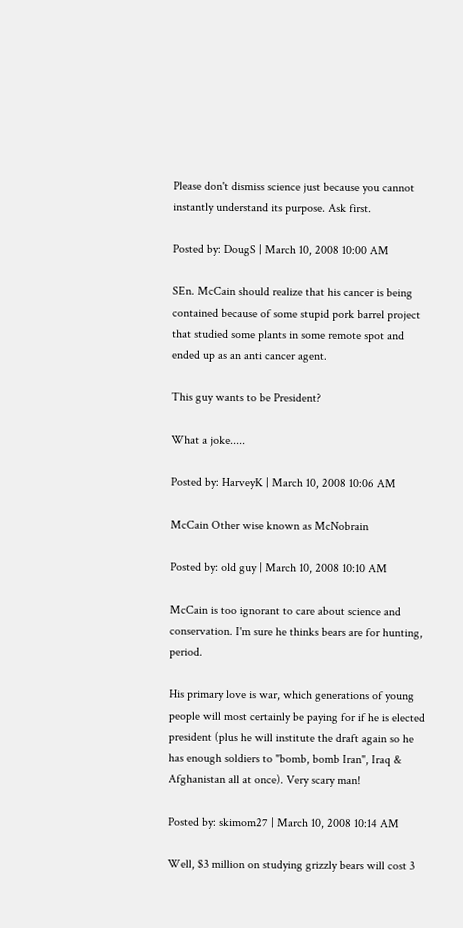Please don't dismiss science just because you cannot instantly understand its purpose. Ask first.

Posted by: DougS | March 10, 2008 10:00 AM

SEn. McCain should realize that his cancer is being contained because of some stupid pork barrel project that studied some plants in some remote spot and ended up as an anti cancer agent.

This guy wants to be President?

What a joke.....

Posted by: HarveyK | March 10, 2008 10:06 AM

McCain Other wise known as McNobrain

Posted by: old guy | March 10, 2008 10:10 AM

McCain is too ignorant to care about science and conservation. I'm sure he thinks bears are for hunting, period.

His primary love is war, which generations of young people will most certainly be paying for if he is elected president (plus he will institute the draft again so he has enough soldiers to "bomb, bomb Iran", Iraq & Afghanistan all at once). Very scary man!

Posted by: skimom27 | March 10, 2008 10:14 AM

Well, $3 million on studying grizzly bears will cost 3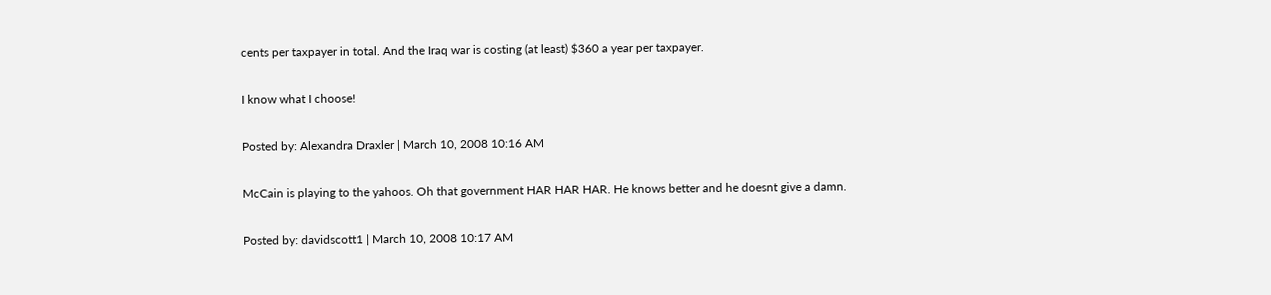cents per taxpayer in total. And the Iraq war is costing (at least) $360 a year per taxpayer.

I know what I choose!

Posted by: Alexandra Draxler | March 10, 2008 10:16 AM

McCain is playing to the yahoos. Oh that government HAR HAR HAR. He knows better and he doesnt give a damn.

Posted by: davidscott1 | March 10, 2008 10:17 AM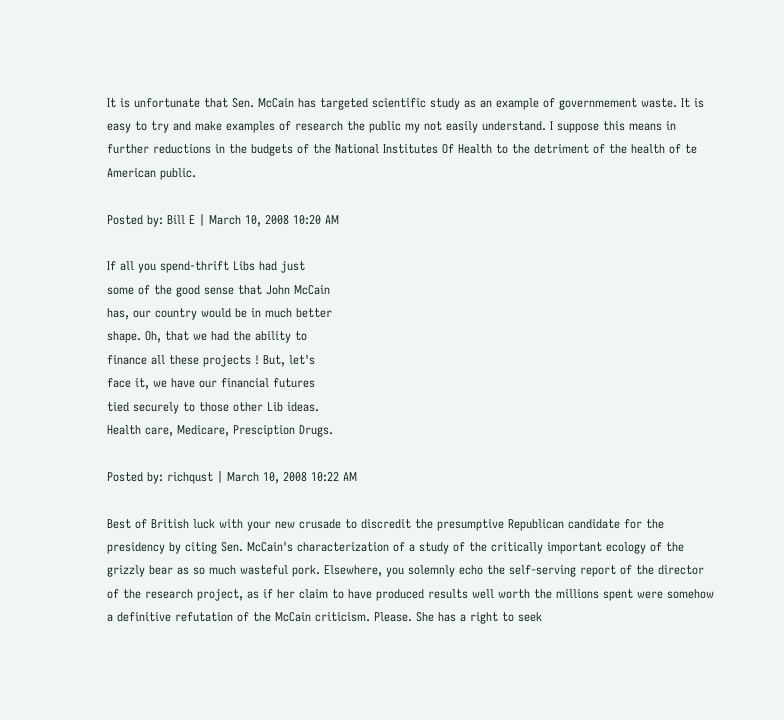It is unfortunate that Sen. McCain has targeted scientific study as an example of governmement waste. It is easy to try and make examples of research the public my not easily understand. I suppose this means in further reductions in the budgets of the National Institutes Of Health to the detriment of the health of te American public.

Posted by: Bill E | March 10, 2008 10:20 AM

If all you spend-thrift Libs had just
some of the good sense that John McCain
has, our country would be in much better
shape. Oh, that we had the ability to
finance all these projects ! But, let's
face it, we have our financial futures
tied securely to those other Lib ideas.
Health care, Medicare, Presciption Drugs.

Posted by: richqust | March 10, 2008 10:22 AM

Best of British luck with your new crusade to discredit the presumptive Republican candidate for the presidency by citing Sen. McCain's characterization of a study of the critically important ecology of the grizzly bear as so much wasteful pork. Elsewhere, you solemnly echo the self-serving report of the director of the research project, as if her claim to have produced results well worth the millions spent were somehow a definitive refutation of the McCain criticism. Please. She has a right to seek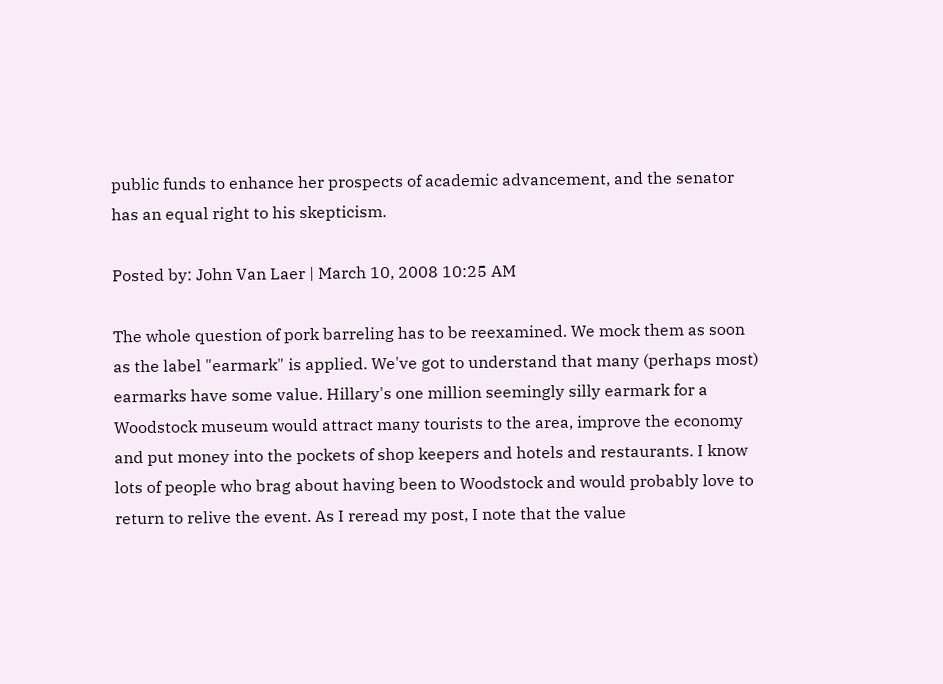public funds to enhance her prospects of academic advancement, and the senator has an equal right to his skepticism.

Posted by: John Van Laer | March 10, 2008 10:25 AM

The whole question of pork barreling has to be reexamined. We mock them as soon as the label "earmark" is applied. We've got to understand that many (perhaps most) earmarks have some value. Hillary's one million seemingly silly earmark for a Woodstock museum would attract many tourists to the area, improve the economy and put money into the pockets of shop keepers and hotels and restaurants. I know lots of people who brag about having been to Woodstock and would probably love to return to relive the event. As I reread my post, I note that the value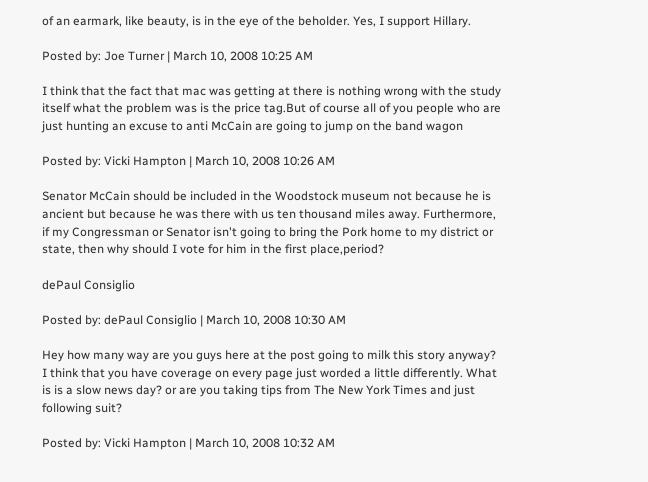of an earmark, like beauty, is in the eye of the beholder. Yes, I support Hillary.

Posted by: Joe Turner | March 10, 2008 10:25 AM

I think that the fact that mac was getting at there is nothing wrong with the study itself what the problem was is the price tag.But of course all of you people who are just hunting an excuse to anti McCain are going to jump on the band wagon

Posted by: Vicki Hampton | March 10, 2008 10:26 AM

Senator McCain should be included in the Woodstock museum not because he is ancient but because he was there with us ten thousand miles away. Furthermore, if my Congressman or Senator isn't going to bring the Pork home to my district or state, then why should I vote for him in the first place,period?

dePaul Consiglio

Posted by: dePaul Consiglio | March 10, 2008 10:30 AM

Hey how many way are you guys here at the post going to milk this story anyway? I think that you have coverage on every page just worded a little differently. What is is a slow news day? or are you taking tips from The New York Times and just following suit?

Posted by: Vicki Hampton | March 10, 2008 10:32 AM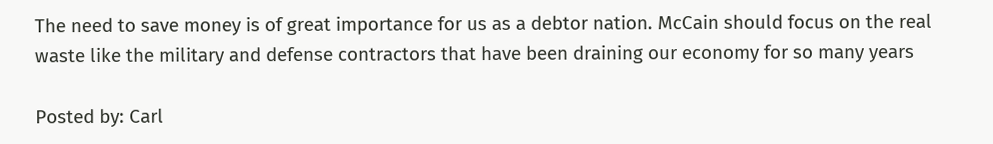The need to save money is of great importance for us as a debtor nation. McCain should focus on the real waste like the military and defense contractors that have been draining our economy for so many years

Posted by: Carl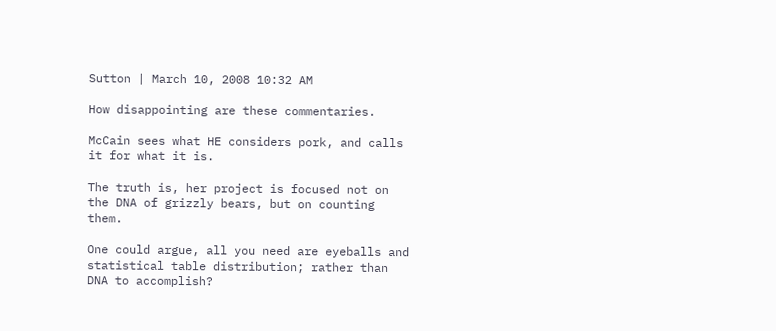Sutton | March 10, 2008 10:32 AM

How disappointing are these commentaries.

McCain sees what HE considers pork, and calls it for what it is.

The truth is, her project is focused not on the DNA of grizzly bears, but on counting them.

One could argue, all you need are eyeballs and statistical table distribution; rather than DNA to accomplish?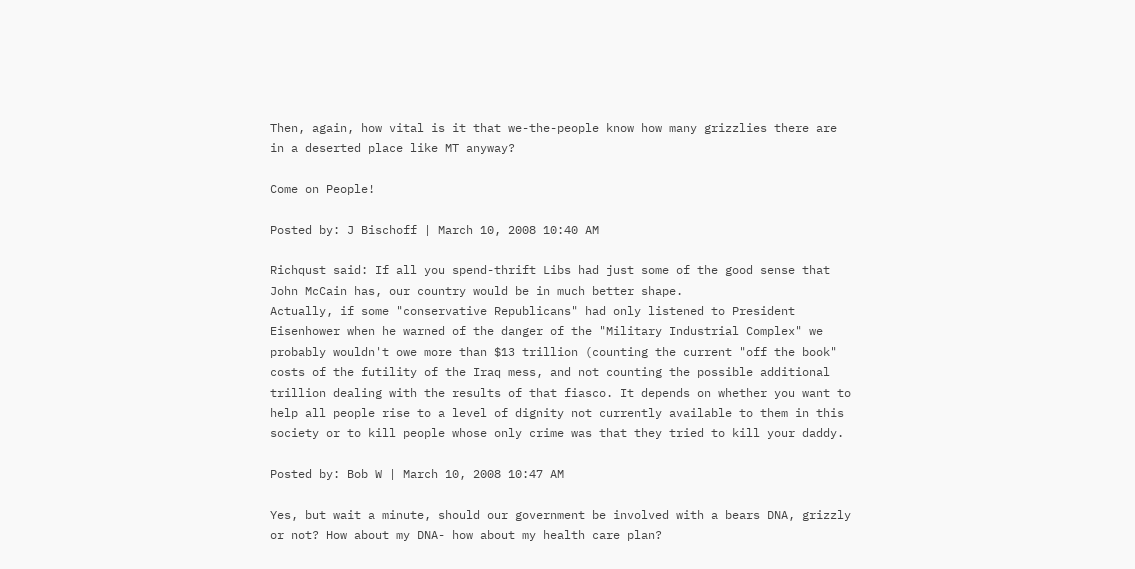Then, again, how vital is it that we-the-people know how many grizzlies there are in a deserted place like MT anyway?

Come on People!

Posted by: J Bischoff | March 10, 2008 10:40 AM

Richqust said: If all you spend-thrift Libs had just some of the good sense that John McCain has, our country would be in much better shape.
Actually, if some "conservative Republicans" had only listened to President Eisenhower when he warned of the danger of the "Military Industrial Complex" we probably wouldn't owe more than $13 trillion (counting the current "off the book" costs of the futility of the Iraq mess, and not counting the possible additional trillion dealing with the results of that fiasco. It depends on whether you want to help all people rise to a level of dignity not currently available to them in this society or to kill people whose only crime was that they tried to kill your daddy.

Posted by: Bob W | March 10, 2008 10:47 AM

Yes, but wait a minute, should our government be involved with a bears DNA, grizzly or not? How about my DNA- how about my health care plan?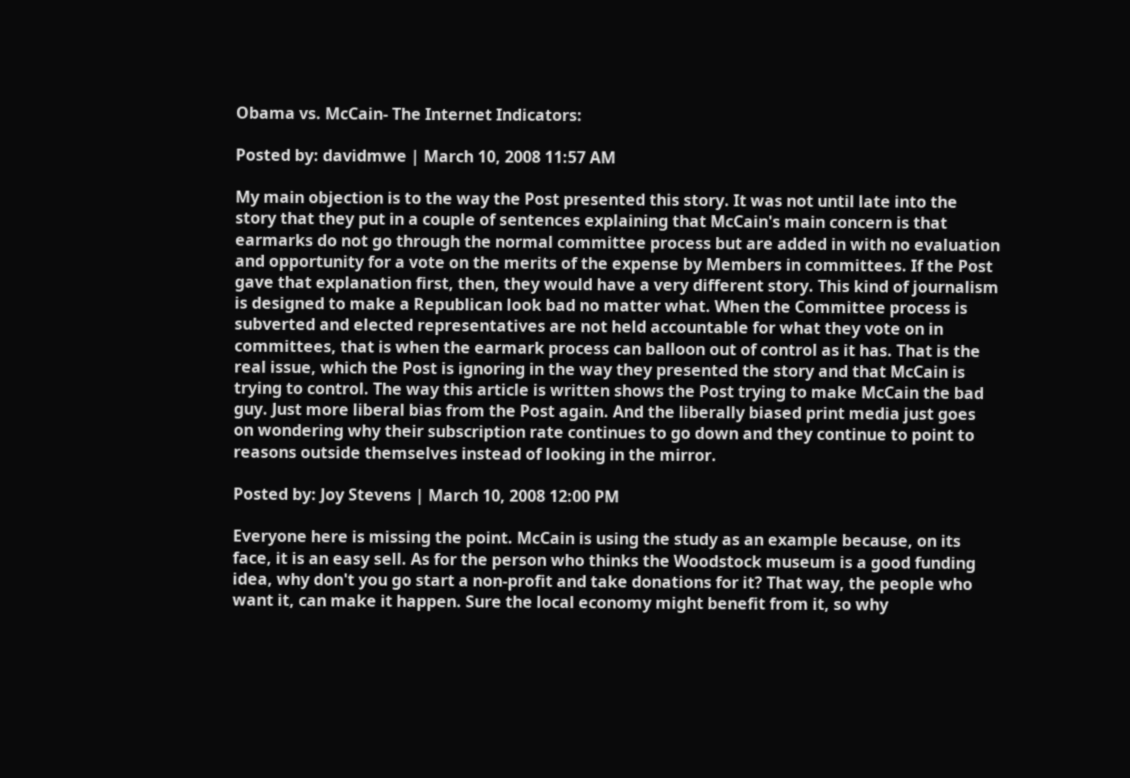Obama vs. McCain- The Internet Indicators:

Posted by: davidmwe | March 10, 2008 11:57 AM

My main objection is to the way the Post presented this story. It was not until late into the story that they put in a couple of sentences explaining that McCain's main concern is that earmarks do not go through the normal committee process but are added in with no evaluation and opportunity for a vote on the merits of the expense by Members in committees. If the Post gave that explanation first, then, they would have a very different story. This kind of journalism is designed to make a Republican look bad no matter what. When the Committee process is subverted and elected representatives are not held accountable for what they vote on in committees, that is when the earmark process can balloon out of control as it has. That is the real issue, which the Post is ignoring in the way they presented the story and that McCain is trying to control. The way this article is written shows the Post trying to make McCain the bad guy. Just more liberal bias from the Post again. And the liberally biased print media just goes on wondering why their subscription rate continues to go down and they continue to point to reasons outside themselves instead of looking in the mirror.

Posted by: Joy Stevens | March 10, 2008 12:00 PM

Everyone here is missing the point. McCain is using the study as an example because, on its face, it is an easy sell. As for the person who thinks the Woodstock museum is a good funding idea, why don't you go start a non-profit and take donations for it? That way, the people who want it, can make it happen. Sure the local economy might benefit from it, so why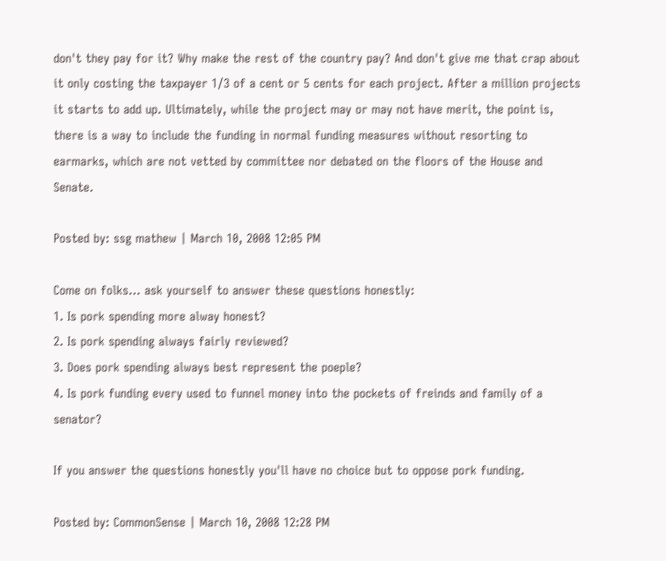don't they pay for it? Why make the rest of the country pay? And don't give me that crap about it only costing the taxpayer 1/3 of a cent or 5 cents for each project. After a million projects it starts to add up. Ultimately, while the project may or may not have merit, the point is, there is a way to include the funding in normal funding measures without resorting to earmarks, which are not vetted by committee nor debated on the floors of the House and Senate.

Posted by: ssg mathew | March 10, 2008 12:05 PM

Come on folks... ask yourself to answer these questions honestly:
1. Is pork spending more alway honest?
2. Is pork spending always fairly reviewed?
3. Does pork spending always best represent the poeple?
4. Is pork funding every used to funnel money into the pockets of freinds and family of a senator?

If you answer the questions honestly you'll have no choice but to oppose pork funding.

Posted by: CommonSense | March 10, 2008 12:28 PM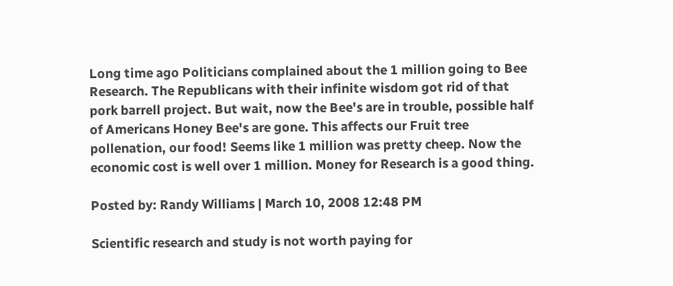Long time ago Politicians complained about the 1 million going to Bee Research. The Republicans with their infinite wisdom got rid of that pork barrell project. But wait, now the Bee's are in trouble, possible half of Americans Honey Bee's are gone. This affects our Fruit tree pollenation, our food! Seems like 1 million was pretty cheep. Now the economic cost is well over 1 million. Money for Research is a good thing.

Posted by: Randy Williams | March 10, 2008 12:48 PM

Scientific research and study is not worth paying for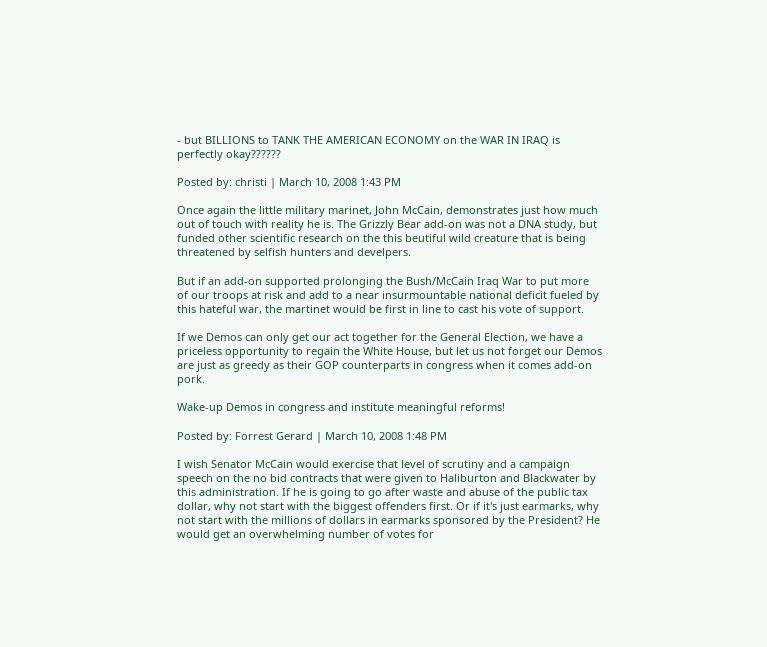- but BILLIONS to TANK THE AMERICAN ECONOMY on the WAR IN IRAQ is perfectly okay??????

Posted by: christi | March 10, 2008 1:43 PM

Once again the little military marinet, John McCain, demonstrates just how much out of touch with reality he is. The Grizzly Bear add-on was not a DNA study, but funded other scientific research on the this beutiful wild creature that is being threatened by selfish hunters and develpers.

But if an add-on supported prolonging the Bush/McCain Iraq War to put more of our troops at risk and add to a near insurmountable national deficit fueled by this hateful war, the martinet would be first in line to cast his vote of support.

If we Demos can only get our act together for the General Election, we have a priceless opportunity to regain the White House, but let us not forget our Demos are just as greedy as their GOP counterparts in congress when it comes add-on pork.

Wake-up Demos in congress and institute meaningful reforms!

Posted by: Forrest Gerard | March 10, 2008 1:48 PM

I wish Senator McCain would exercise that level of scrutiny and a campaign speech on the no bid contracts that were given to Haliburton and Blackwater by this administration. If he is going to go after waste and abuse of the public tax dollar, why not start with the biggest offenders first. Or if it's just earmarks, why not start with the millions of dollars in earmarks sponsored by the President? He would get an overwhelming number of votes for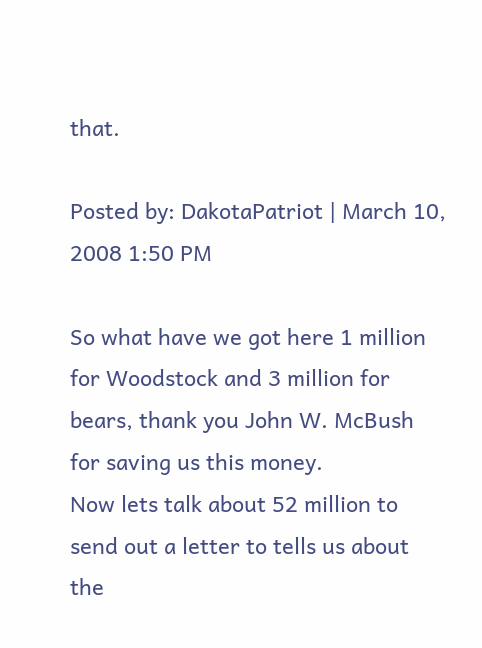that.

Posted by: DakotaPatriot | March 10, 2008 1:50 PM

So what have we got here 1 million for Woodstock and 3 million for bears, thank you John W. McBush for saving us this money.
Now lets talk about 52 million to send out a letter to tells us about the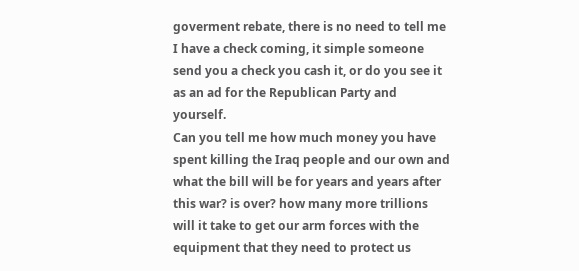goverment rebate, there is no need to tell me I have a check coming, it simple someone send you a check you cash it, or do you see it as an ad for the Republican Party and yourself.
Can you tell me how much money you have spent killing the Iraq people and our own and what the bill will be for years and years after this war? is over? how many more trillions will it take to get our arm forces with the equipment that they need to protect us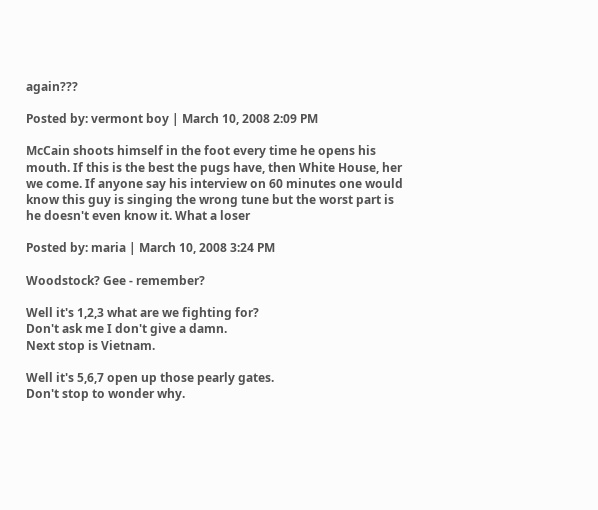again???

Posted by: vermont boy | March 10, 2008 2:09 PM

McCain shoots himself in the foot every time he opens his mouth. If this is the best the pugs have, then White House, her we come. If anyone say his interview on 60 minutes one would know this guy is singing the wrong tune but the worst part is he doesn't even know it. What a loser

Posted by: maria | March 10, 2008 3:24 PM

Woodstock? Gee - remember?

Well it's 1,2,3 what are we fighting for?
Don't ask me I don't give a damn.
Next stop is Vietnam.

Well it's 5,6,7 open up those pearly gates.
Don't stop to wonder why.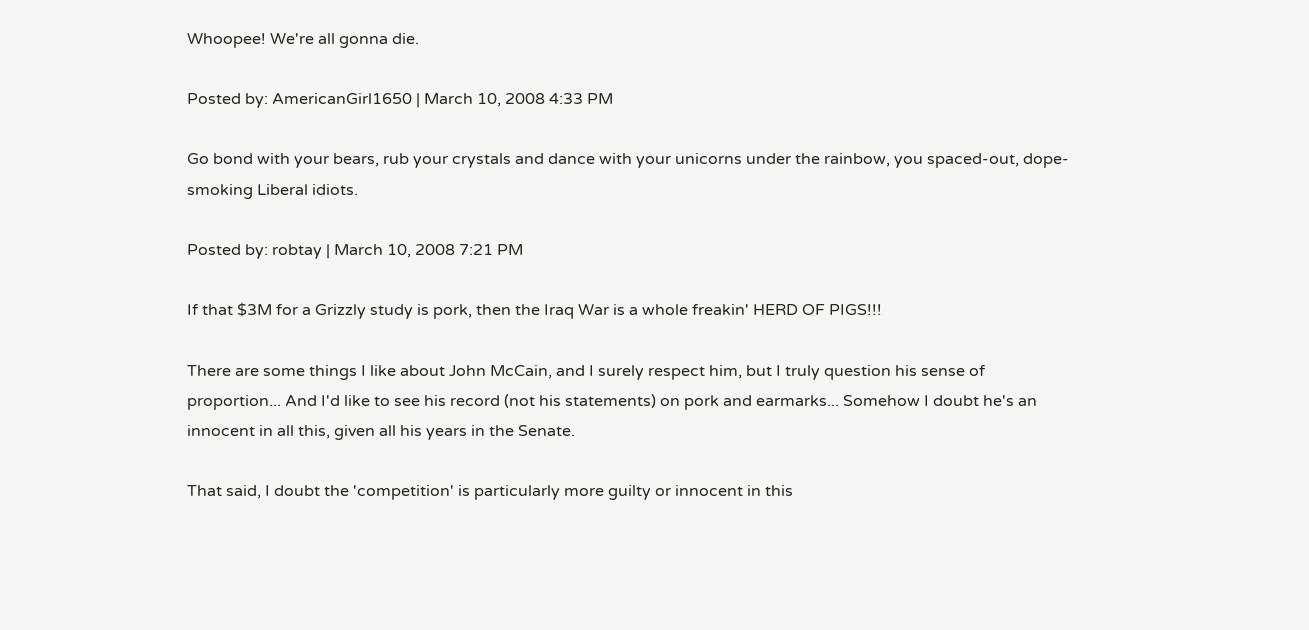Whoopee! We're all gonna die.

Posted by: AmericanGirl1650 | March 10, 2008 4:33 PM

Go bond with your bears, rub your crystals and dance with your unicorns under the rainbow, you spaced-out, dope-smoking Liberal idiots.

Posted by: robtay | March 10, 2008 7:21 PM

If that $3M for a Grizzly study is pork, then the Iraq War is a whole freakin' HERD OF PIGS!!!

There are some things I like about John McCain, and I surely respect him, but I truly question his sense of proportion... And I'd like to see his record (not his statements) on pork and earmarks... Somehow I doubt he's an innocent in all this, given all his years in the Senate.

That said, I doubt the 'competition' is particularly more guilty or innocent in this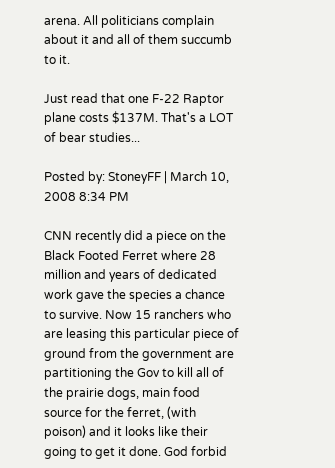arena. All politicians complain about it and all of them succumb to it.

Just read that one F-22 Raptor plane costs $137M. That's a LOT of bear studies...

Posted by: StoneyFF | March 10, 2008 8:34 PM

CNN recently did a piece on the Black Footed Ferret where 28 million and years of dedicated work gave the species a chance to survive. Now 15 ranchers who are leasing this particular piece of ground from the government are partitioning the Gov to kill all of the prairie dogs, main food source for the ferret, (with poison) and it looks like their going to get it done. God forbid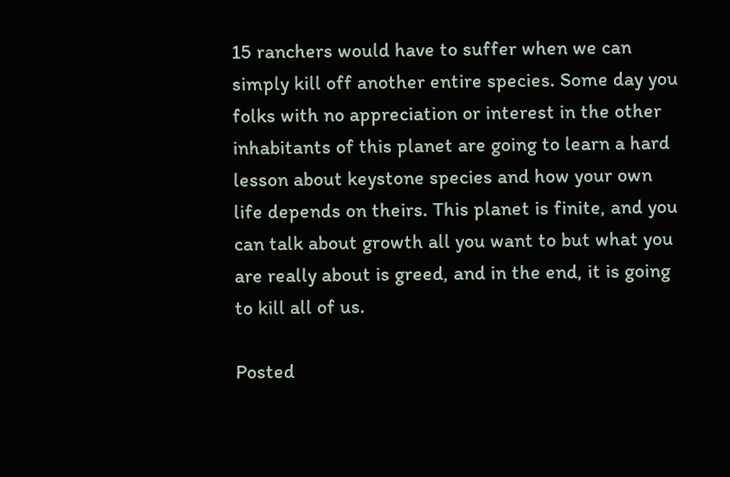15 ranchers would have to suffer when we can simply kill off another entire species. Some day you folks with no appreciation or interest in the other inhabitants of this planet are going to learn a hard lesson about keystone species and how your own life depends on theirs. This planet is finite, and you can talk about growth all you want to but what you are really about is greed, and in the end, it is going to kill all of us.

Posted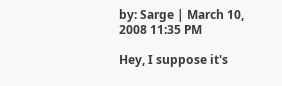by: Sarge | March 10, 2008 11:35 PM

Hey, I suppose it's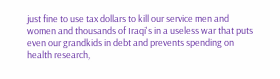just fine to use tax dollars to kill our service men and women and thousands of Iraqi's in a useless war that puts even our grandkids in debt and prevents spending on health research,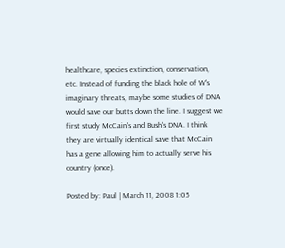healthcare, species extinction, conservation, etc. Instead of funding the black hole of W's imaginary threats, maybe some studies of DNA would save our butts down the line. I suggest we first study McCain's and Bush's DNA. I think they are virtually identical save that McCain has a gene allowing him to actually serve his country (once).

Posted by: Paul | March 11, 2008 1:05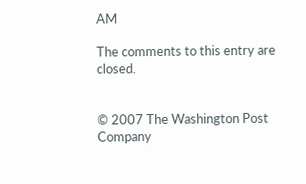AM

The comments to this entry are closed.


© 2007 The Washington Post Company